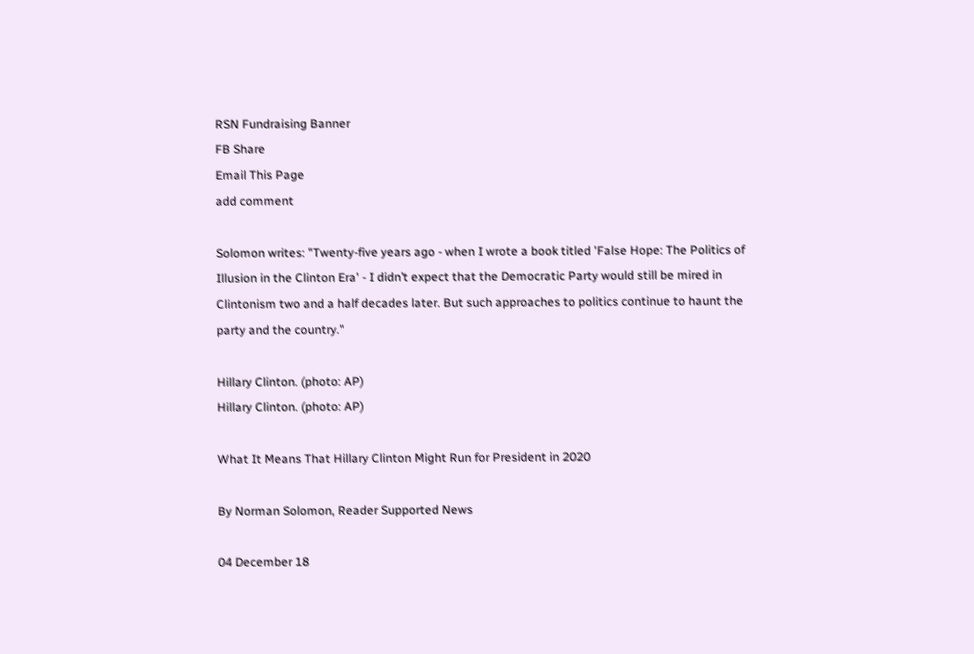RSN Fundraising Banner
FB Share
Email This Page
add comment

Solomon writes: "Twenty-five years ago - when I wrote a book titled 'False Hope: The Politics of Illusion in the Clinton Era' - I didn’t expect that the Democratic Party would still be mired in Clintonism two and a half decades later. But such approaches to politics continue to haunt the party and the country."

Hillary Clinton. (photo: AP)
Hillary Clinton. (photo: AP)

What It Means That Hillary Clinton Might Run for President in 2020

By Norman Solomon, Reader Supported News

04 December 18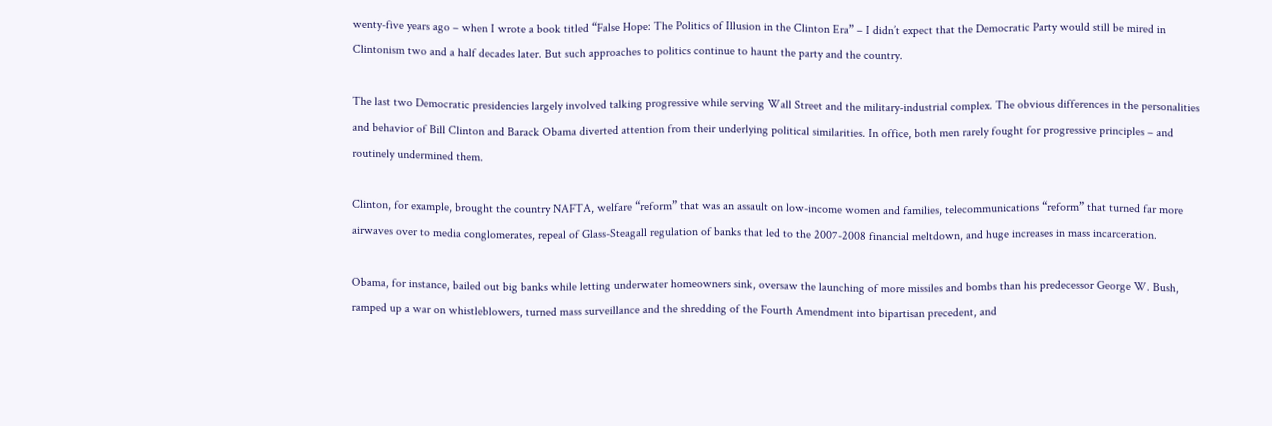wenty-five years ago – when I wrote a book titled “False Hope: The Politics of Illusion in the Clinton Era” – I didn’t expect that the Democratic Party would still be mired in Clintonism two and a half decades later. But such approaches to politics continue to haunt the party and the country.

The last two Democratic presidencies largely involved talking progressive while serving Wall Street and the military-industrial complex. The obvious differences in the personalities and behavior of Bill Clinton and Barack Obama diverted attention from their underlying political similarities. In office, both men rarely fought for progressive principles – and routinely undermined them.

Clinton, for example, brought the country NAFTA, welfare “reform” that was an assault on low-income women and families, telecommunications “reform” that turned far more airwaves over to media conglomerates, repeal of Glass-Steagall regulation of banks that led to the 2007-2008 financial meltdown, and huge increases in mass incarceration.

Obama, for instance, bailed out big banks while letting underwater homeowners sink, oversaw the launching of more missiles and bombs than his predecessor George W. Bush, ramped up a war on whistleblowers, turned mass surveillance and the shredding of the Fourth Amendment into bipartisan precedent, and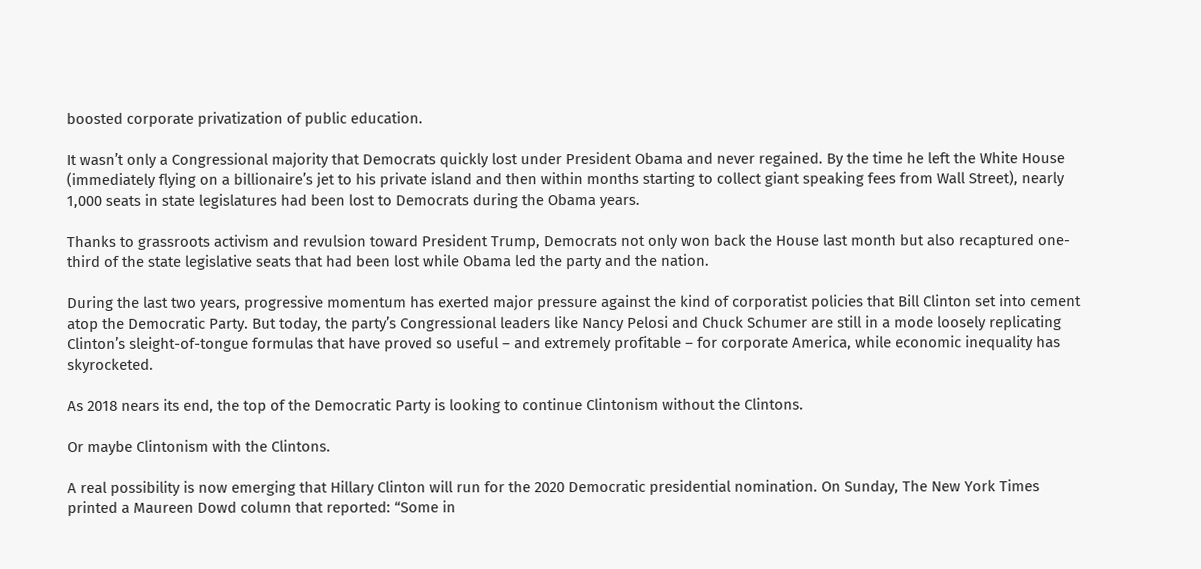boosted corporate privatization of public education.

It wasn’t only a Congressional majority that Democrats quickly lost under President Obama and never regained. By the time he left the White House (immediately flying on a billionaire’s jet to his private island and then within months starting to collect giant speaking fees from Wall Street), nearly 1,000 seats in state legislatures had been lost to Democrats during the Obama years.

Thanks to grassroots activism and revulsion toward President Trump, Democrats not only won back the House last month but also recaptured one-third of the state legislative seats that had been lost while Obama led the party and the nation.

During the last two years, progressive momentum has exerted major pressure against the kind of corporatist policies that Bill Clinton set into cement atop the Democratic Party. But today, the party’s Congressional leaders like Nancy Pelosi and Chuck Schumer are still in a mode loosely replicating Clinton’s sleight-of-tongue formulas that have proved so useful – and extremely profitable – for corporate America, while economic inequality has skyrocketed.

As 2018 nears its end, the top of the Democratic Party is looking to continue Clintonism without the Clintons.

Or maybe Clintonism with the Clintons.

A real possibility is now emerging that Hillary Clinton will run for the 2020 Democratic presidential nomination. On Sunday, The New York Times printed a Maureen Dowd column that reported: “Some in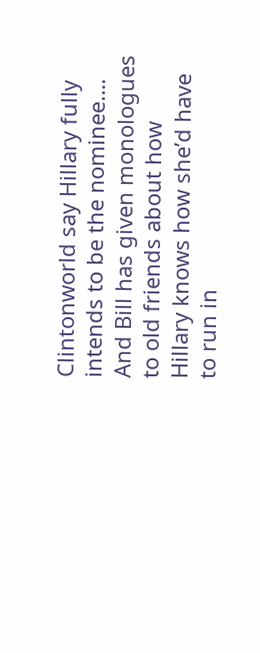Clintonworld say Hillary fully intends to be the nominee…. And Bill has given monologues to old friends about how Hillary knows how she’d have to run in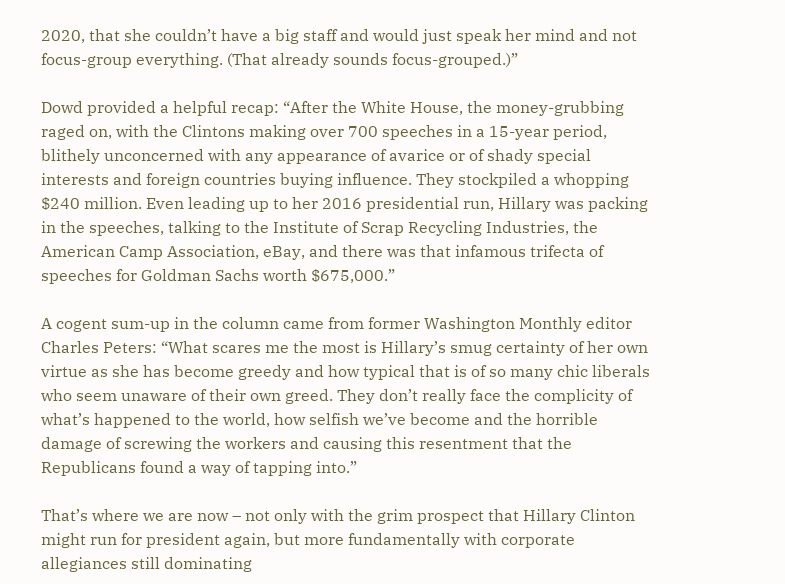2020, that she couldn’t have a big staff and would just speak her mind and not focus-group everything. (That already sounds focus-grouped.)”

Dowd provided a helpful recap: “After the White House, the money-grubbing raged on, with the Clintons making over 700 speeches in a 15-year period, blithely unconcerned with any appearance of avarice or of shady special interests and foreign countries buying influence. They stockpiled a whopping $240 million. Even leading up to her 2016 presidential run, Hillary was packing in the speeches, talking to the Institute of Scrap Recycling Industries, the American Camp Association, eBay, and there was that infamous trifecta of speeches for Goldman Sachs worth $675,000.”

A cogent sum-up in the column came from former Washington Monthly editor Charles Peters: “What scares me the most is Hillary’s smug certainty of her own virtue as she has become greedy and how typical that is of so many chic liberals who seem unaware of their own greed. They don’t really face the complicity of what’s happened to the world, how selfish we’ve become and the horrible damage of screwing the workers and causing this resentment that the Republicans found a way of tapping into.”

That’s where we are now – not only with the grim prospect that Hillary Clinton might run for president again, but more fundamentally with corporate allegiances still dominating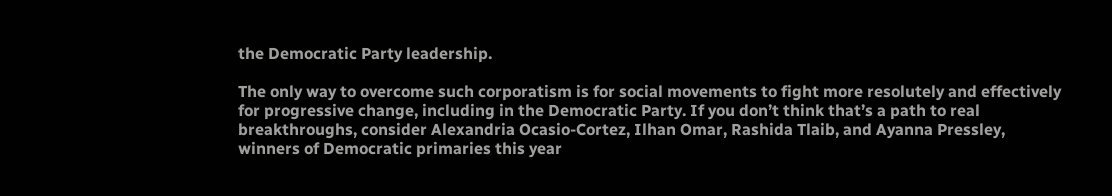the Democratic Party leadership.

The only way to overcome such corporatism is for social movements to fight more resolutely and effectively for progressive change, including in the Democratic Party. If you don’t think that’s a path to real breakthroughs, consider Alexandria Ocasio-Cortez, Ilhan Omar, Rashida Tlaib, and Ayanna Pressley, winners of Democratic primaries this year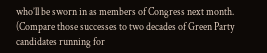who’ll be sworn in as members of Congress next month. (Compare those successes to two decades of Green Party candidates running for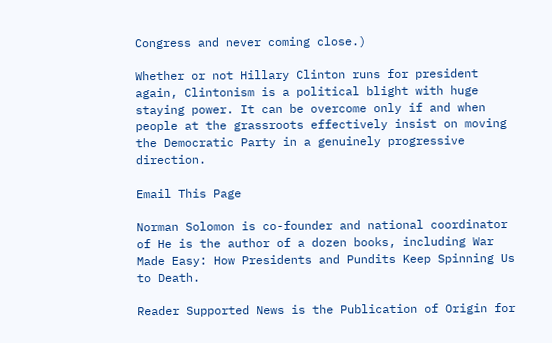Congress and never coming close.)

Whether or not Hillary Clinton runs for president again, Clintonism is a political blight with huge staying power. It can be overcome only if and when people at the grassroots effectively insist on moving the Democratic Party in a genuinely progressive direction.

Email This Page

Norman Solomon is co-founder and national coordinator of He is the author of a dozen books, including War Made Easy: How Presidents and Pundits Keep Spinning Us to Death.

Reader Supported News is the Publication of Origin for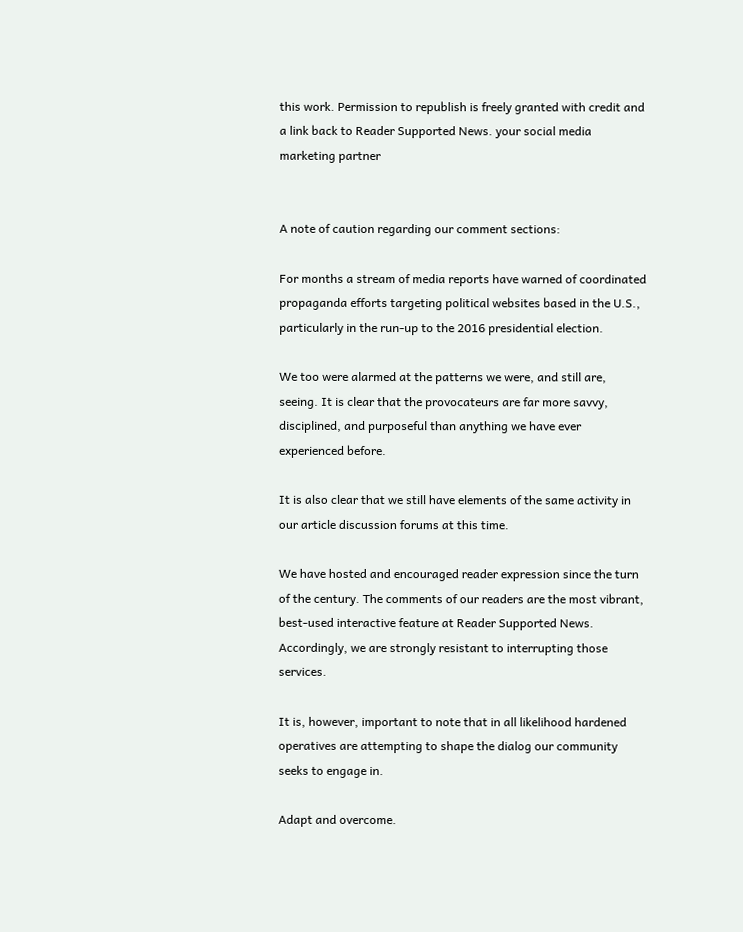this work. Permission to republish is freely granted with credit and a link back to Reader Supported News. your social media marketing partner


A note of caution regarding our comment sections:

For months a stream of media reports have warned of coordinated propaganda efforts targeting political websites based in the U.S., particularly in the run-up to the 2016 presidential election.

We too were alarmed at the patterns we were, and still are, seeing. It is clear that the provocateurs are far more savvy, disciplined, and purposeful than anything we have ever experienced before.

It is also clear that we still have elements of the same activity in our article discussion forums at this time.

We have hosted and encouraged reader expression since the turn of the century. The comments of our readers are the most vibrant, best-used interactive feature at Reader Supported News. Accordingly, we are strongly resistant to interrupting those services.

It is, however, important to note that in all likelihood hardened operatives are attempting to shape the dialog our community seeks to engage in.

Adapt and overcome.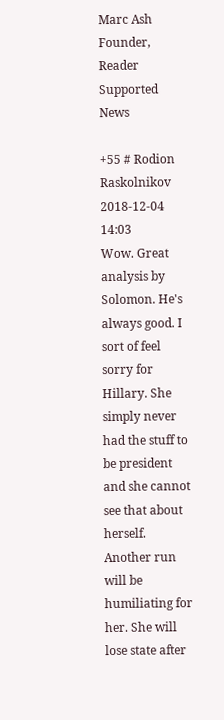Marc Ash
Founder, Reader Supported News

+55 # Rodion Raskolnikov 2018-12-04 14:03
Wow. Great analysis by Solomon. He's always good. I sort of feel sorry for Hillary. She simply never had the stuff to be president and she cannot see that about herself. Another run will be humiliating for her. She will lose state after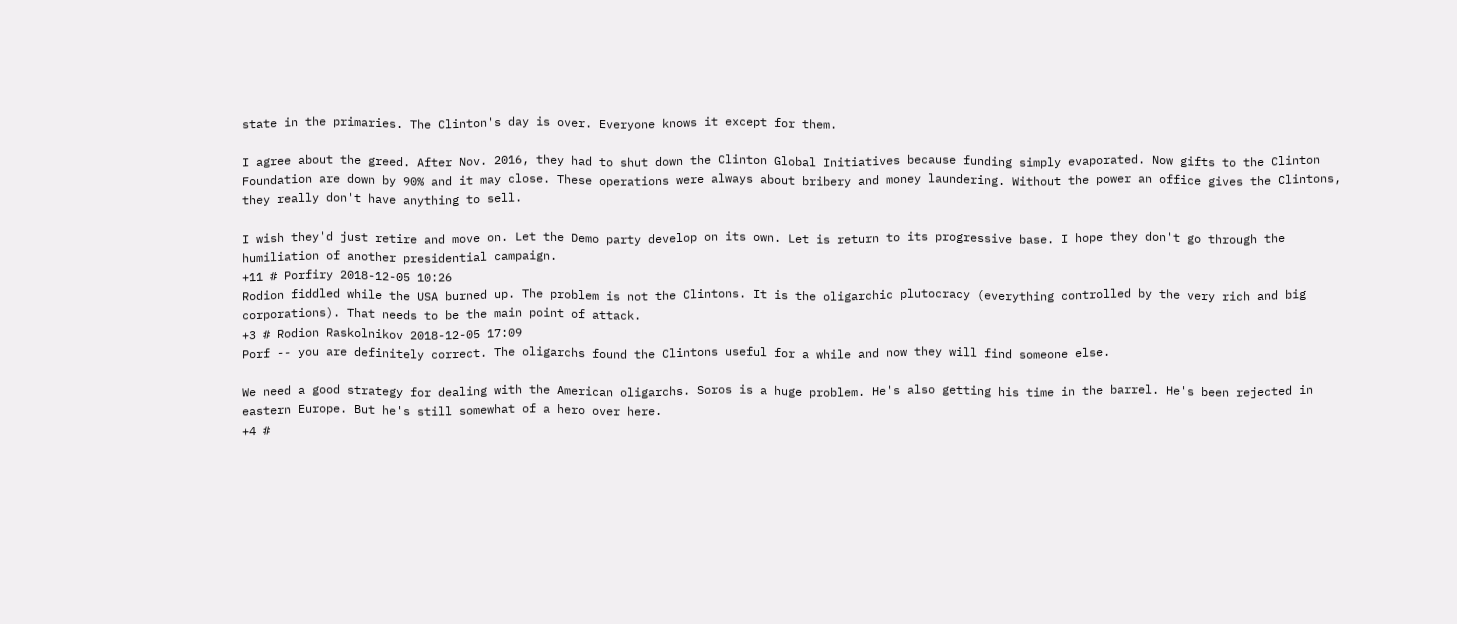state in the primaries. The Clinton's day is over. Everyone knows it except for them.

I agree about the greed. After Nov. 2016, they had to shut down the Clinton Global Initiatives because funding simply evaporated. Now gifts to the Clinton Foundation are down by 90% and it may close. These operations were always about bribery and money laundering. Without the power an office gives the Clintons, they really don't have anything to sell.

I wish they'd just retire and move on. Let the Demo party develop on its own. Let is return to its progressive base. I hope they don't go through the humiliation of another presidential campaign.
+11 # Porfiry 2018-12-05 10:26
Rodion fiddled while the USA burned up. The problem is not the Clintons. It is the oligarchic plutocracy (everything controlled by the very rich and big corporations). That needs to be the main point of attack.
+3 # Rodion Raskolnikov 2018-12-05 17:09
Porf -- you are definitely correct. The oligarchs found the Clintons useful for a while and now they will find someone else.

We need a good strategy for dealing with the American oligarchs. Soros is a huge problem. He's also getting his time in the barrel. He's been rejected in eastern Europe. But he's still somewhat of a hero over here.
+4 #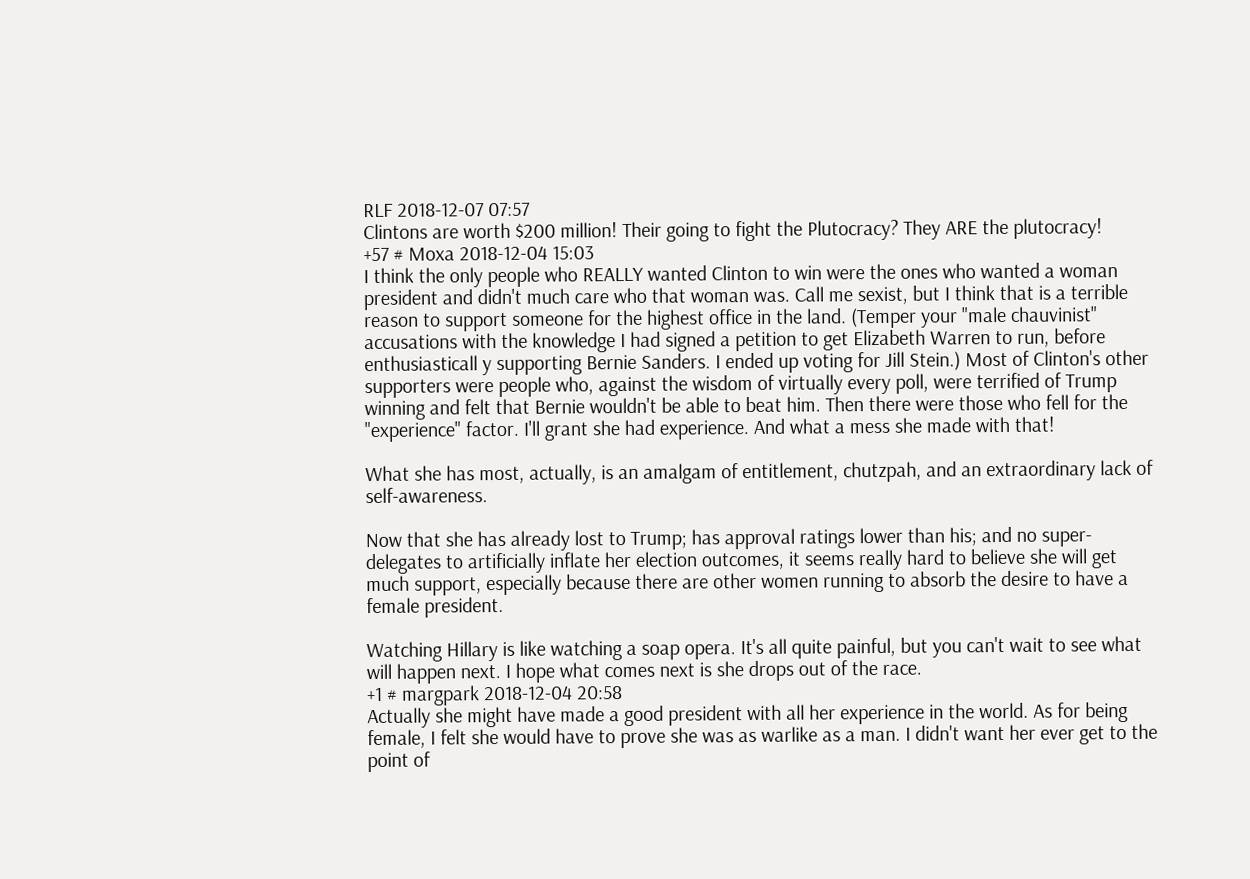RLF 2018-12-07 07:57
Clintons are worth $200 million! Their going to fight the Plutocracy? They ARE the plutocracy!
+57 # Moxa 2018-12-04 15:03
I think the only people who REALLY wanted Clinton to win were the ones who wanted a woman president and didn't much care who that woman was. Call me sexist, but I think that is a terrible reason to support someone for the highest office in the land. (Temper your "male chauvinist" accusations with the knowledge I had signed a petition to get Elizabeth Warren to run, before enthusiasticall y supporting Bernie Sanders. I ended up voting for Jill Stein.) Most of Clinton's other supporters were people who, against the wisdom of virtually every poll, were terrified of Trump winning and felt that Bernie wouldn't be able to beat him. Then there were those who fell for the "experience" factor. I'll grant she had experience. And what a mess she made with that!

What she has most, actually, is an amalgam of entitlement, chutzpah, and an extraordinary lack of self-awareness.

Now that she has already lost to Trump; has approval ratings lower than his; and no super-delegates to artificially inflate her election outcomes, it seems really hard to believe she will get much support, especially because there are other women running to absorb the desire to have a female president.

Watching Hillary is like watching a soap opera. It's all quite painful, but you can't wait to see what will happen next. I hope what comes next is she drops out of the race.
+1 # margpark 2018-12-04 20:58
Actually she might have made a good president with all her experience in the world. As for being female, I felt she would have to prove she was as warlike as a man. I didn't want her ever get to the point of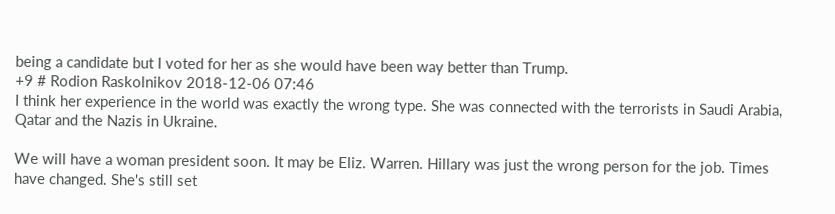being a candidate but I voted for her as she would have been way better than Trump.
+9 # Rodion Raskolnikov 2018-12-06 07:46
I think her experience in the world was exactly the wrong type. She was connected with the terrorists in Saudi Arabia, Qatar and the Nazis in Ukraine.

We will have a woman president soon. It may be Eliz. Warren. Hillary was just the wrong person for the job. Times have changed. She's still set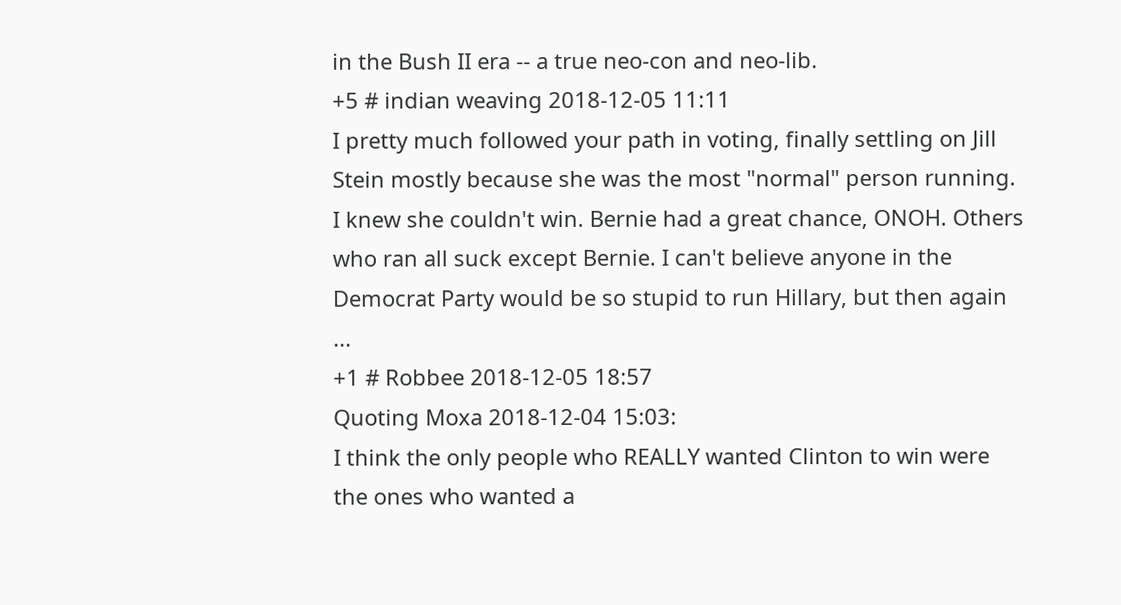in the Bush II era -- a true neo-con and neo-lib.
+5 # indian weaving 2018-12-05 11:11
I pretty much followed your path in voting, finally settling on Jill Stein mostly because she was the most "normal" person running. I knew she couldn't win. Bernie had a great chance, ONOH. Others who ran all suck except Bernie. I can't believe anyone in the Democrat Party would be so stupid to run Hillary, but then again ...
+1 # Robbee 2018-12-05 18:57
Quoting Moxa 2018-12-04 15:03:
I think the only people who REALLY wanted Clinton to win were the ones who wanted a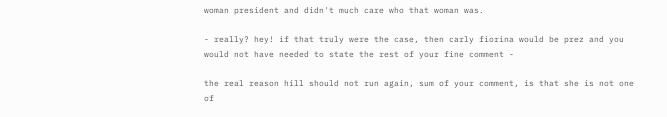woman president and didn't much care who that woman was.

- really? hey! if that truly were the case, then carly fiorina would be prez and you would not have needed to state the rest of your fine comment -

the real reason hill should not run again, sum of your comment, is that she is not one of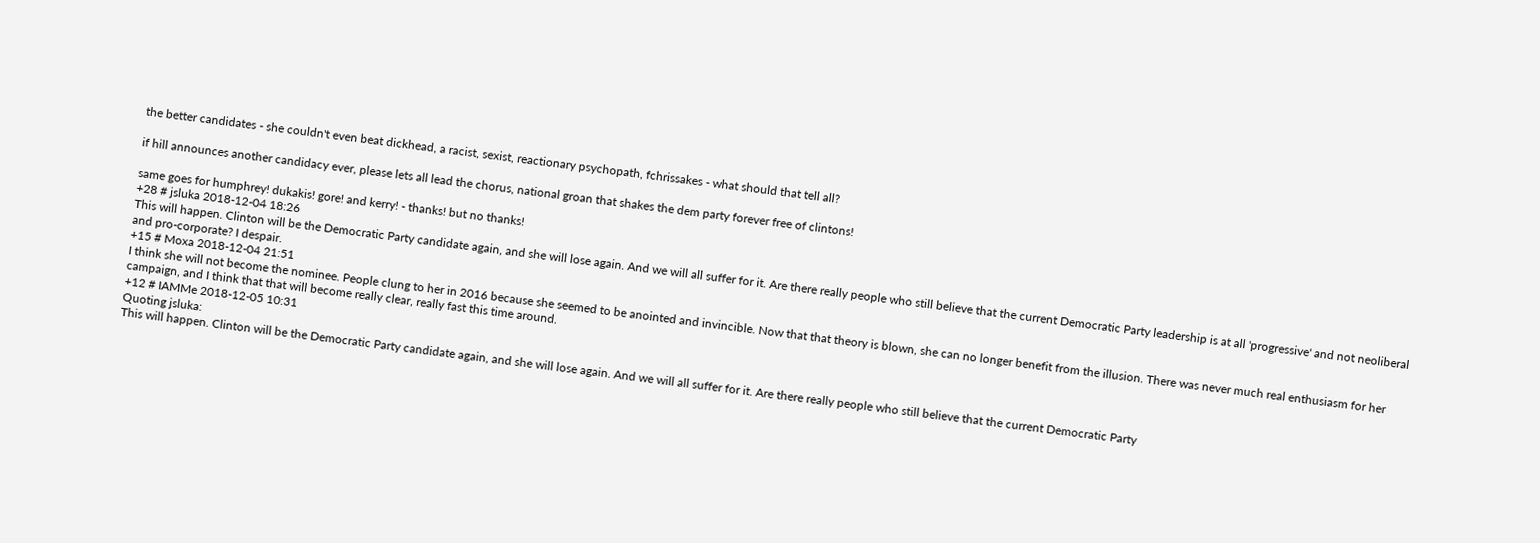the better candidates - she couldn't even beat dickhead, a racist, sexist, reactionary psychopath, fchrissakes - what should that tell all?

if hill announces another candidacy ever, please lets all lead the chorus, national groan that shakes the dem party forever free of clintons!

same goes for humphrey! dukakis! gore! and kerry! - thanks! but no thanks!
+28 # jsluka 2018-12-04 18:26
This will happen. Clinton will be the Democratic Party candidate again, and she will lose again. And we will all suffer for it. Are there really people who still believe that the current Democratic Party leadership is at all 'progressive' and not neoliberal and pro-corporate? I despair.
+15 # Moxa 2018-12-04 21:51
I think she will not become the nominee. People clung to her in 2016 because she seemed to be anointed and invincible. Now that that theory is blown, she can no longer benefit from the illusion. There was never much real enthusiasm for her campaign, and I think that that will become really clear, really fast this time around.
+12 # IAMMe 2018-12-05 10:31
Quoting jsluka:
This will happen. Clinton will be the Democratic Party candidate again, and she will lose again. And we will all suffer for it. Are there really people who still believe that the current Democratic Party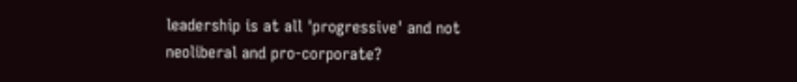leadership is at all 'progressive' and not neoliberal and pro-corporate?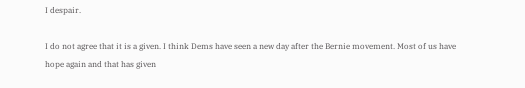I despair.

I do not agree that it is a given. I think Dems have seen a new day after the Bernie movement. Most of us have hope again and that has given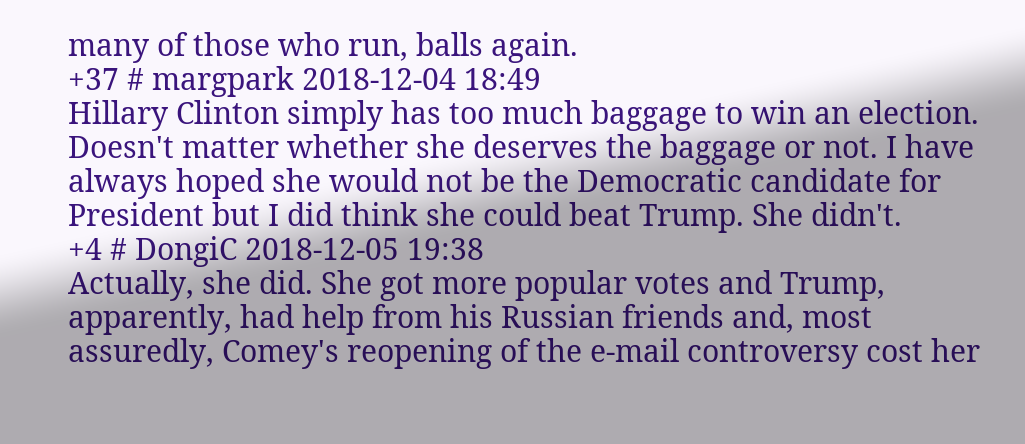many of those who run, balls again.
+37 # margpark 2018-12-04 18:49
Hillary Clinton simply has too much baggage to win an election. Doesn't matter whether she deserves the baggage or not. I have always hoped she would not be the Democratic candidate for President but I did think she could beat Trump. She didn't.
+4 # DongiC 2018-12-05 19:38
Actually, she did. She got more popular votes and Trump, apparently, had help from his Russian friends and, most assuredly, Comey's reopening of the e-mail controversy cost her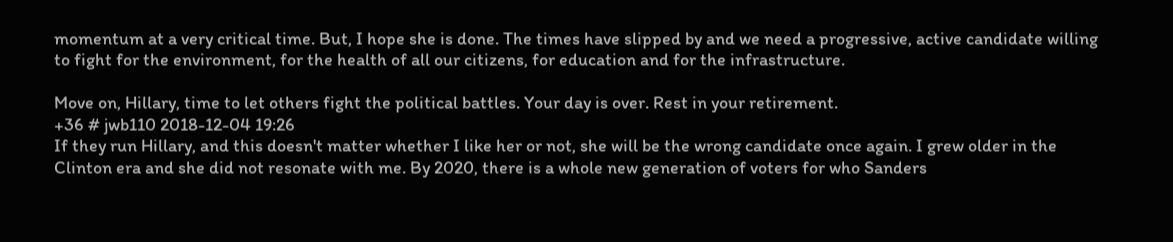momentum at a very critical time. But, I hope she is done. The times have slipped by and we need a progressive, active candidate willing to fight for the environment, for the health of all our citizens, for education and for the infrastructure.

Move on, Hillary, time to let others fight the political battles. Your day is over. Rest in your retirement.
+36 # jwb110 2018-12-04 19:26
If they run Hillary, and this doesn't matter whether I like her or not, she will be the wrong candidate once again. I grew older in the Clinton era and she did not resonate with me. By 2020, there is a whole new generation of voters for who Sanders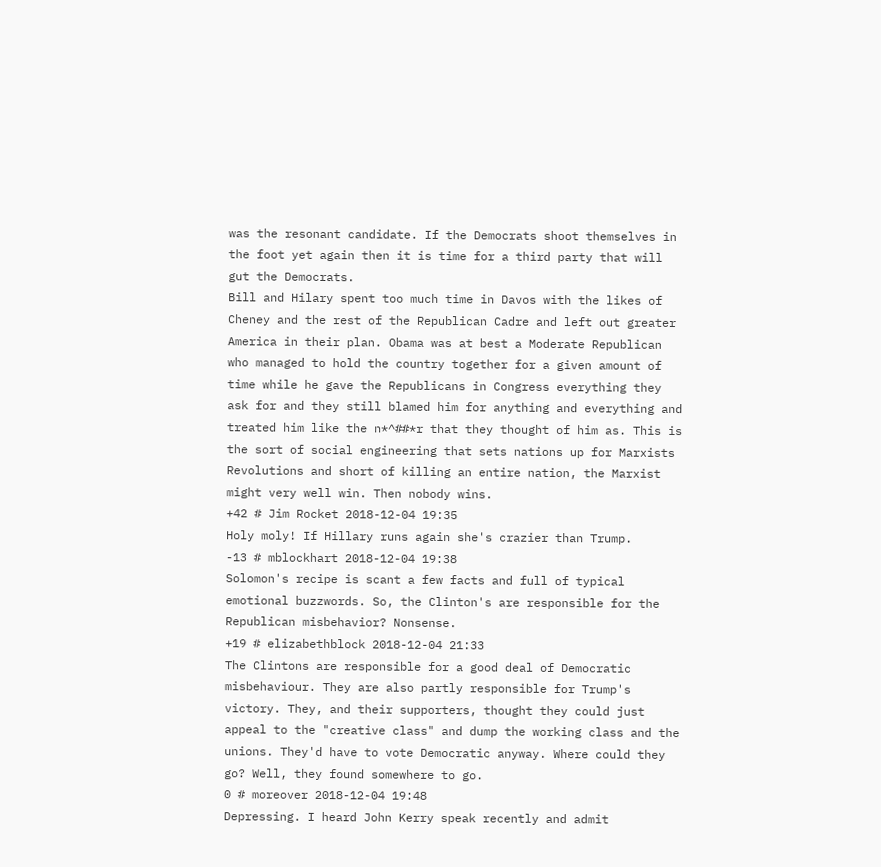was the resonant candidate. If the Democrats shoot themselves in the foot yet again then it is time for a third party that will gut the Democrats.
Bill and Hilary spent too much time in Davos with the likes of Cheney and the rest of the Republican Cadre and left out greater America in their plan. Obama was at best a Moderate Republican who managed to hold the country together for a given amount of time while he gave the Republicans in Congress everything they ask for and they still blamed him for anything and everything and treated him like the n*^##*r that they thought of him as. This is the sort of social engineering that sets nations up for Marxists Revolutions and short of killing an entire nation, the Marxist might very well win. Then nobody wins.
+42 # Jim Rocket 2018-12-04 19:35
Holy moly! If Hillary runs again she's crazier than Trump.
-13 # mblockhart 2018-12-04 19:38
Solomon's recipe is scant a few facts and full of typical emotional buzzwords. So, the Clinton's are responsible for the Republican misbehavior? Nonsense.
+19 # elizabethblock 2018-12-04 21:33
The Clintons are responsible for a good deal of Democratic misbehaviour. They are also partly responsible for Trump's victory. They, and their supporters, thought they could just appeal to the "creative class" and dump the working class and the unions. They'd have to vote Democratic anyway. Where could they go? Well, they found somewhere to go.
0 # moreover 2018-12-04 19:48
Depressing. I heard John Kerry speak recently and admit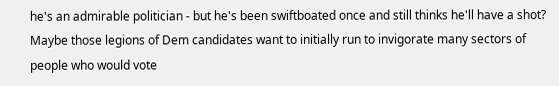he's an admirable politician - but he's been swiftboated once and still thinks he'll have a shot? Maybe those legions of Dem candidates want to initially run to invigorate many sectors of people who would vote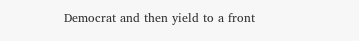Democrat and then yield to a front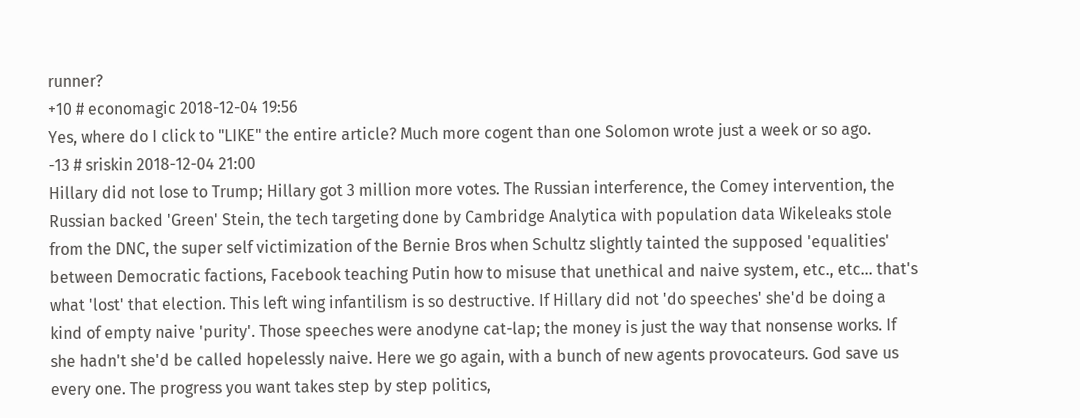runner?
+10 # economagic 2018-12-04 19:56
Yes, where do I click to "LIKE" the entire article? Much more cogent than one Solomon wrote just a week or so ago.
-13 # sriskin 2018-12-04 21:00
Hillary did not lose to Trump; Hillary got 3 million more votes. The Russian interference, the Comey intervention, the Russian backed 'Green' Stein, the tech targeting done by Cambridge Analytica with population data Wikeleaks stole from the DNC, the super self victimization of the Bernie Bros when Schultz slightly tainted the supposed 'equalities' between Democratic factions, Facebook teaching Putin how to misuse that unethical and naive system, etc., etc... that's what 'lost' that election. This left wing infantilism is so destructive. If Hillary did not 'do speeches' she'd be doing a kind of empty naive 'purity'. Those speeches were anodyne cat-lap; the money is just the way that nonsense works. If she hadn't she'd be called hopelessly naive. Here we go again, with a bunch of new agents provocateurs. God save us every one. The progress you want takes step by step politics,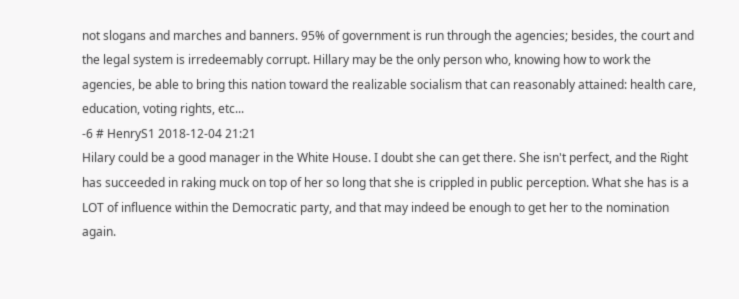not slogans and marches and banners. 95% of government is run through the agencies; besides, the court and the legal system is irredeemably corrupt. Hillary may be the only person who, knowing how to work the agencies, be able to bring this nation toward the realizable socialism that can reasonably attained: health care, education, voting rights, etc...
-6 # HenryS1 2018-12-04 21:21
Hilary could be a good manager in the White House. I doubt she can get there. She isn't perfect, and the Right has succeeded in raking muck on top of her so long that she is crippled in public perception. What she has is a LOT of influence within the Democratic party, and that may indeed be enough to get her to the nomination again.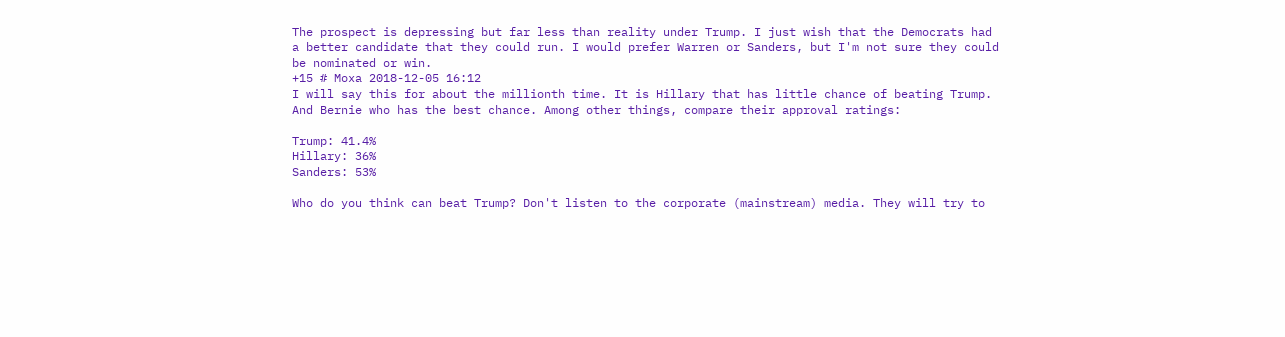The prospect is depressing but far less than reality under Trump. I just wish that the Democrats had a better candidate that they could run. I would prefer Warren or Sanders, but I'm not sure they could be nominated or win.
+15 # Moxa 2018-12-05 16:12
I will say this for about the millionth time. It is Hillary that has little chance of beating Trump. And Bernie who has the best chance. Among other things, compare their approval ratings:

Trump: 41.4%
Hillary: 36%
Sanders: 53%

Who do you think can beat Trump? Don't listen to the corporate (mainstream) media. They will try to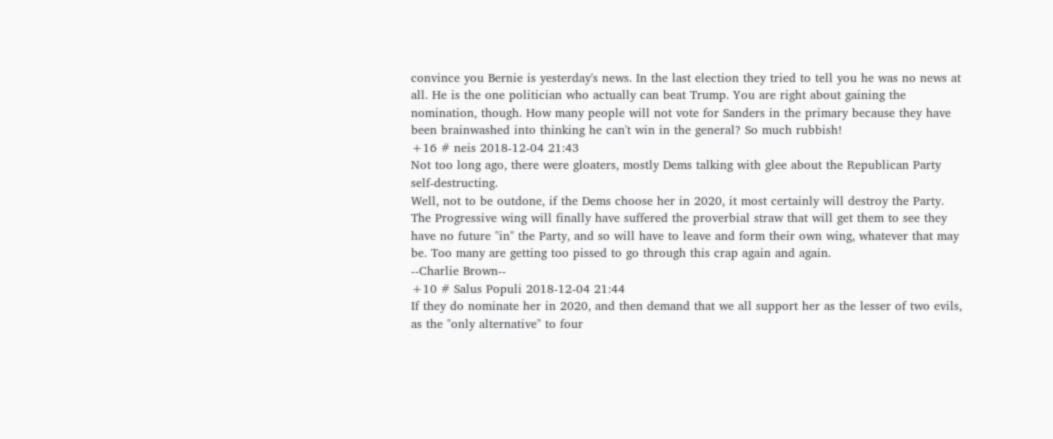convince you Bernie is yesterday's news. In the last election they tried to tell you he was no news at all. He is the one politician who actually can beat Trump. You are right about gaining the nomination, though. How many people will not vote for Sanders in the primary because they have been brainwashed into thinking he can't win in the general? So much rubbish!
+16 # neis 2018-12-04 21:43
Not too long ago, there were gloaters, mostly Dems talking with glee about the Republican Party self-destructing.
Well, not to be outdone, if the Dems choose her in 2020, it most certainly will destroy the Party. The Progressive wing will finally have suffered the proverbial straw that will get them to see they have no future "in" the Party, and so will have to leave and form their own wing, whatever that may be. Too many are getting too pissed to go through this crap again and again.
--Charlie Brown--
+10 # Salus Populi 2018-12-04 21:44
If they do nominate her in 2020, and then demand that we all support her as the lesser of two evils, as the "only alternative" to four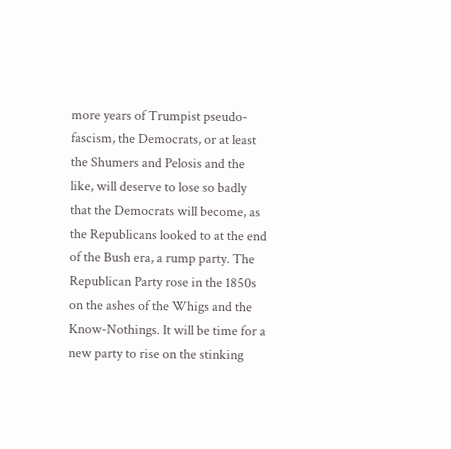more years of Trumpist pseudo-fascism, the Democrats, or at least the Shumers and Pelosis and the like, will deserve to lose so badly that the Democrats will become, as the Republicans looked to at the end of the Bush era, a rump party. The Republican Party rose in the 1850s on the ashes of the Whigs and the Know-Nothings. It will be time for a new party to rise on the stinking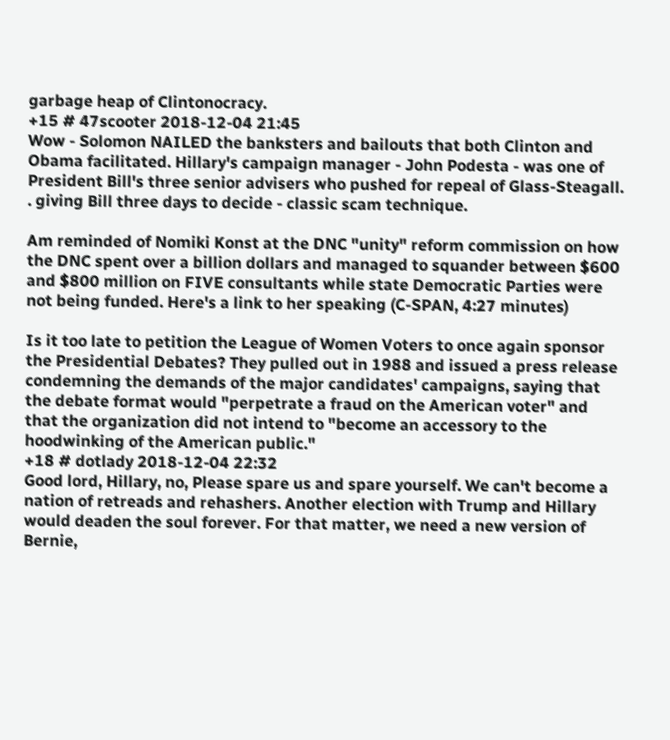garbage heap of Clintonocracy.
+15 # 47scooter 2018-12-04 21:45
Wow - Solomon NAILED the banksters and bailouts that both Clinton and Obama facilitated. Hillary's campaign manager - John Podesta - was one of President Bill's three senior advisers who pushed for repeal of Glass-Steagall. . giving Bill three days to decide - classic scam technique.

Am reminded of Nomiki Konst at the DNC "unity" reform commission on how the DNC spent over a billion dollars and managed to squander between $600 and $800 million on FIVE consultants while state Democratic Parties were not being funded. Here's a link to her speaking (C-SPAN, 4:27 minutes)

Is it too late to petition the League of Women Voters to once again sponsor the Presidential Debates? They pulled out in 1988 and issued a press release condemning the demands of the major candidates' campaigns, saying that the debate format would "perpetrate a fraud on the American voter" and that the organization did not intend to "become an accessory to the hoodwinking of the American public."
+18 # dotlady 2018-12-04 22:32
Good lord, Hillary, no, Please spare us and spare yourself. We can't become a nation of retreads and rehashers. Another election with Trump and Hillary would deaden the soul forever. For that matter, we need a new version of Bernie,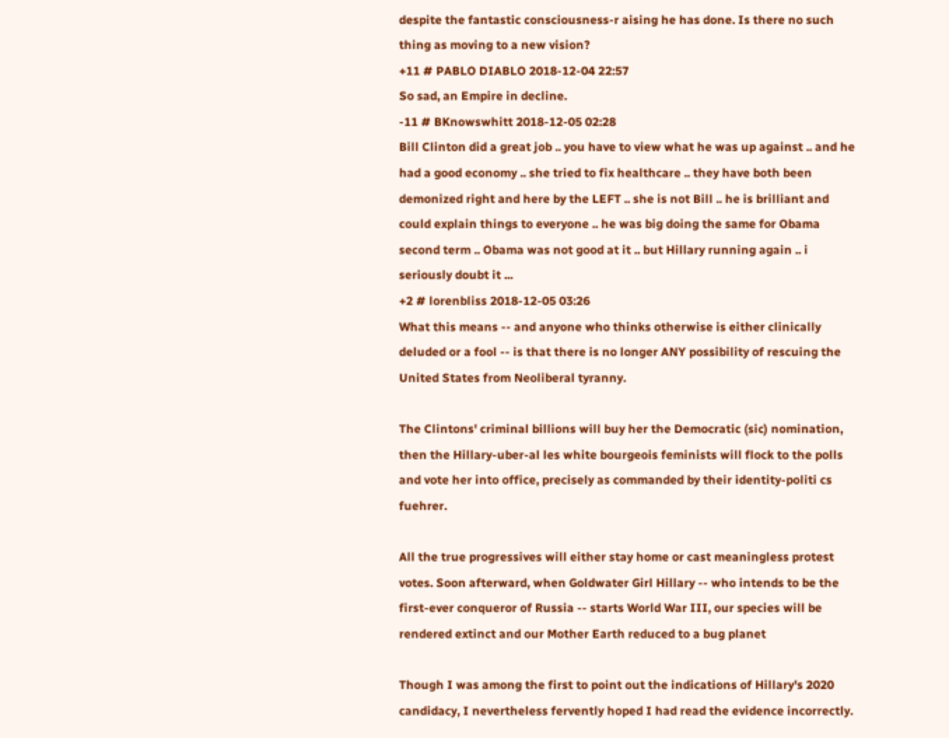despite the fantastic consciousness-r aising he has done. Is there no such thing as moving to a new vision?
+11 # PABLO DIABLO 2018-12-04 22:57
So sad, an Empire in decline.
-11 # BKnowswhitt 2018-12-05 02:28
Bill Clinton did a great job .. you have to view what he was up against .. and he had a good economy .. she tried to fix healthcare .. they have both been demonized right and here by the LEFT .. she is not Bill .. he is brilliant and could explain things to everyone .. he was big doing the same for Obama second term .. Obama was not good at it .. but Hillary running again .. i seriously doubt it ...
+2 # lorenbliss 2018-12-05 03:26
What this means -- and anyone who thinks otherwise is either clinically deluded or a fool -- is that there is no longer ANY possibility of rescuing the United States from Neoliberal tyranny.

The Clintons' criminal billions will buy her the Democratic (sic) nomination, then the Hillary-uber-al les white bourgeois feminists will flock to the polls and vote her into office, precisely as commanded by their identity-politi cs fuehrer.

All the true progressives will either stay home or cast meaningless protest votes. Soon afterward, when Goldwater Girl Hillary -- who intends to be the first-ever conqueror of Russia -- starts World War III, our species will be rendered extinct and our Mother Earth reduced to a bug planet

Though I was among the first to point out the indications of Hillary's 2020 candidacy, I nevertheless fervently hoped I had read the evidence incorrectly.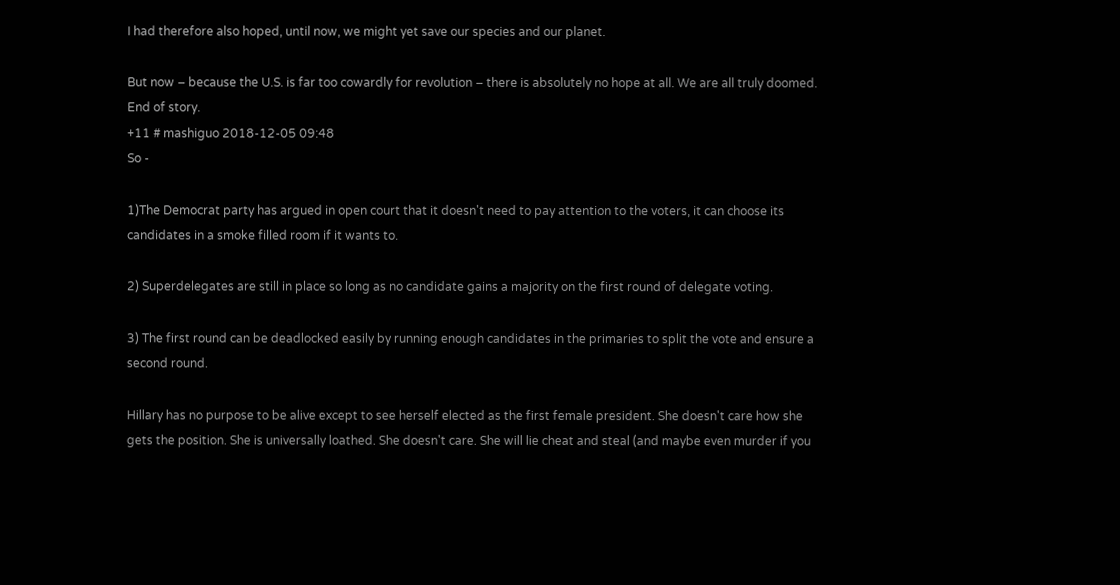I had therefore also hoped, until now, we might yet save our species and our planet.

But now – because the U.S. is far too cowardly for revolution – there is absolutely no hope at all. We are all truly doomed. End of story.
+11 # mashiguo 2018-12-05 09:48
So -

1)The Democrat party has argued in open court that it doesn't need to pay attention to the voters, it can choose its candidates in a smoke filled room if it wants to.

2) Superdelegates are still in place so long as no candidate gains a majority on the first round of delegate voting.

3) The first round can be deadlocked easily by running enough candidates in the primaries to split the vote and ensure a second round.

Hillary has no purpose to be alive except to see herself elected as the first female president. She doesn't care how she gets the position. She is universally loathed. She doesn't care. She will lie cheat and steal (and maybe even murder if you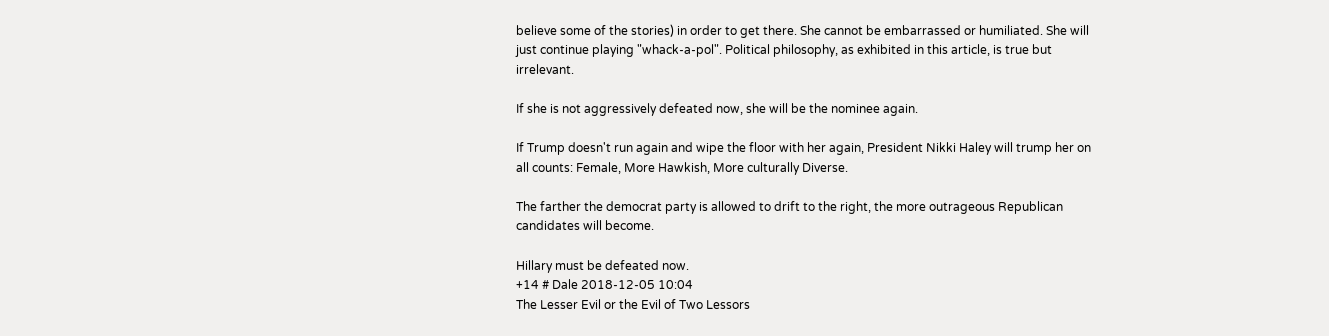believe some of the stories) in order to get there. She cannot be embarrassed or humiliated. She will just continue playing "whack-a-pol". Political philosophy, as exhibited in this article, is true but irrelevant.

If she is not aggressively defeated now, she will be the nominee again.

If Trump doesn't run again and wipe the floor with her again, President Nikki Haley will trump her on all counts: Female, More Hawkish, More culturally Diverse.

The farther the democrat party is allowed to drift to the right, the more outrageous Republican candidates will become.

Hillary must be defeated now.
+14 # Dale 2018-12-05 10:04
The Lesser Evil or the Evil of Two Lessors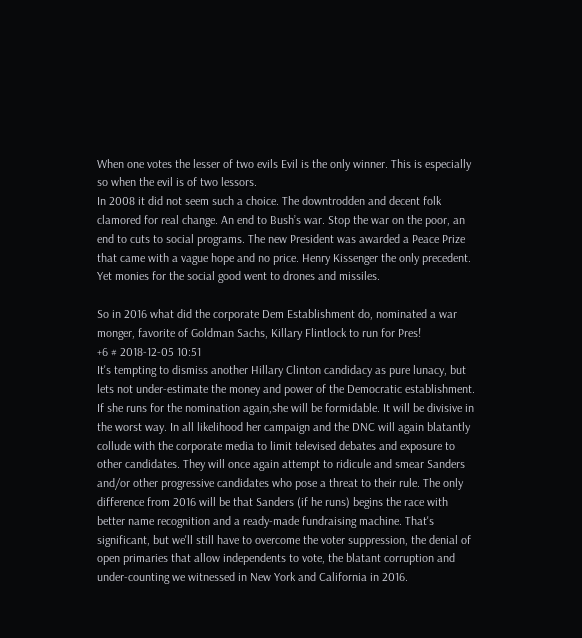When one votes the lesser of two evils Evil is the only winner. This is especially so when the evil is of two lessors.
In 2008 it did not seem such a choice. The downtrodden and decent folk clamored for real change. An end to Bush’s war. Stop the war on the poor, an end to cuts to social programs. The new President was awarded a Peace Prize that came with a vague hope and no price. Henry Kissenger the only precedent. Yet monies for the social good went to drones and missiles.

So in 2016 what did the corporate Dem Establishment do, nominated a war monger, favorite of Goldman Sachs, Killary Flintlock to run for Pres!
+6 # 2018-12-05 10:51
It's tempting to dismiss another Hillary Clinton candidacy as pure lunacy, but lets not under-estimate the money and power of the Democratic establishment. If she runs for the nomination again,she will be formidable. It will be divisive in the worst way. In all likelihood her campaign and the DNC will again blatantly collude with the corporate media to limit televised debates and exposure to other candidates. They will once again attempt to ridicule and smear Sanders and/or other progressive candidates who pose a threat to their rule. The only difference from 2016 will be that Sanders (if he runs) begins the race with better name recognition and a ready-made fundraising machine. That's significant, but we'll still have to overcome the voter suppression, the denial of open primaries that allow independents to vote, the blatant corruption and under-counting we witnessed in New York and California in 2016.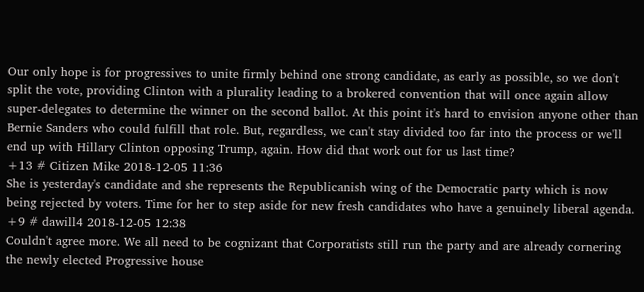Our only hope is for progressives to unite firmly behind one strong candidate, as early as possible, so we don't split the vote, providing Clinton with a plurality leading to a brokered convention that will once again allow super-delegates to determine the winner on the second ballot. At this point it's hard to envision anyone other than Bernie Sanders who could fulfill that role. But, regardless, we can't stay divided too far into the process or we'll end up with Hillary Clinton opposing Trump, again. How did that work out for us last time?
+13 # Citizen Mike 2018-12-05 11:36
She is yesterday's candidate and she represents the Republicanish wing of the Democratic party which is now being rejected by voters. Time for her to step aside for new fresh candidates who have a genuinely liberal agenda.
+9 # dawill4 2018-12-05 12:38
Couldn't agree more. We all need to be cognizant that Corporatists still run the party and are already cornering the newly elected Progressive house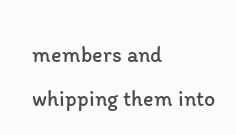members and whipping them into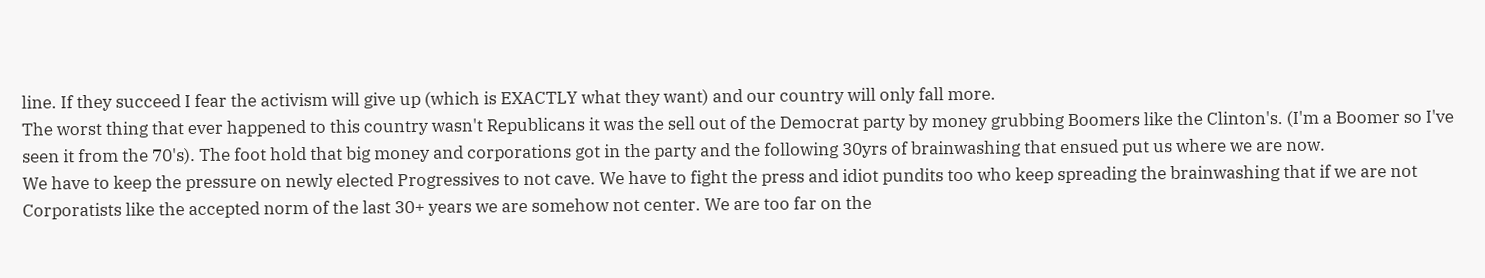line. If they succeed I fear the activism will give up (which is EXACTLY what they want) and our country will only fall more.
The worst thing that ever happened to this country wasn't Republicans it was the sell out of the Democrat party by money grubbing Boomers like the Clinton's. (I'm a Boomer so I've seen it from the 70's). The foot hold that big money and corporations got in the party and the following 30yrs of brainwashing that ensued put us where we are now.
We have to keep the pressure on newly elected Progressives to not cave. We have to fight the press and idiot pundits too who keep spreading the brainwashing that if we are not Corporatists like the accepted norm of the last 30+ years we are somehow not center. We are too far on the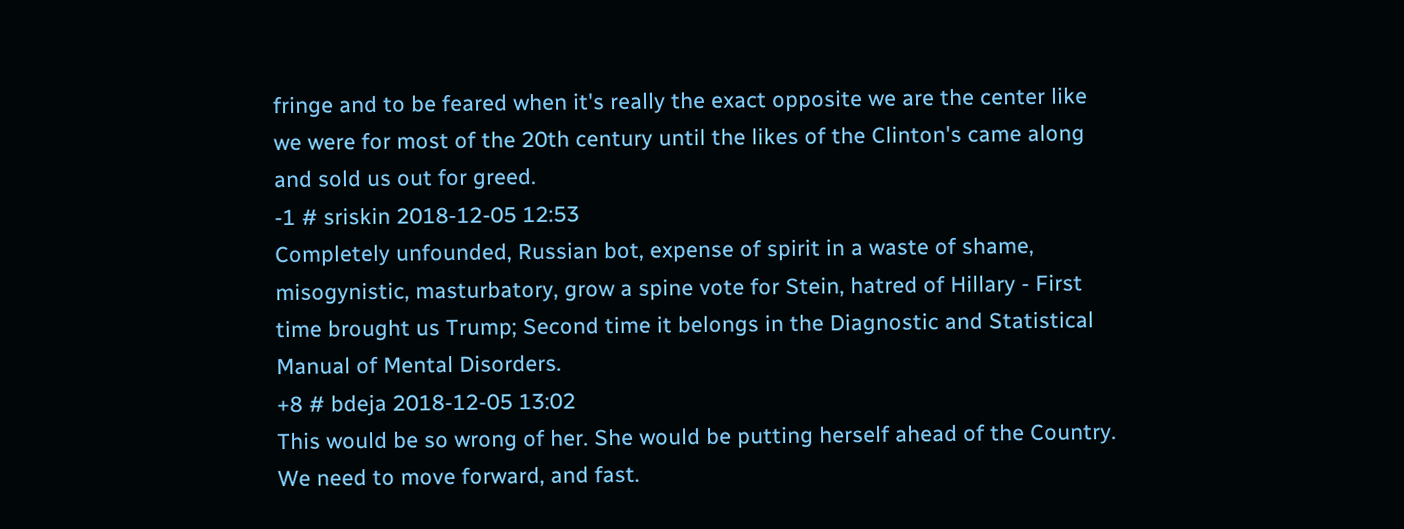fringe and to be feared when it's really the exact opposite we are the center like we were for most of the 20th century until the likes of the Clinton's came along and sold us out for greed.
-1 # sriskin 2018-12-05 12:53
Completely unfounded, Russian bot, expense of spirit in a waste of shame, misogynistic, masturbatory, grow a spine vote for Stein, hatred of Hillary - First time brought us Trump; Second time it belongs in the Diagnostic and Statistical Manual of Mental Disorders.
+8 # bdeja 2018-12-05 13:02
This would be so wrong of her. She would be putting herself ahead of the Country. We need to move forward, and fast.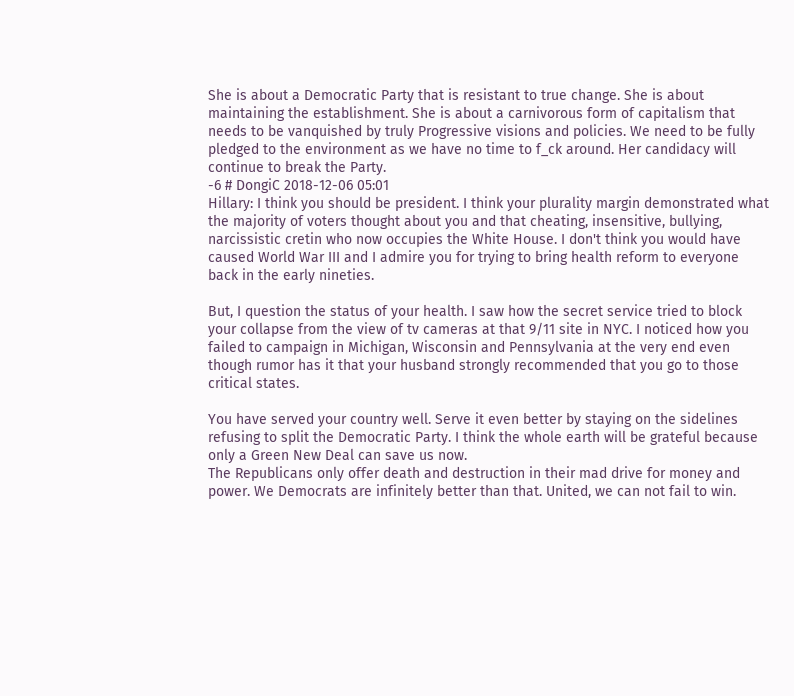She is about a Democratic Party that is resistant to true change. She is about maintaining the establishment. She is about a carnivorous form of capitalism that needs to be vanquished by truly Progressive visions and policies. We need to be fully pledged to the environment as we have no time to f_ck around. Her candidacy will continue to break the Party.
-6 # DongiC 2018-12-06 05:01
Hillary: I think you should be president. I think your plurality margin demonstrated what the majority of voters thought about you and that cheating, insensitive, bullying, narcissistic cretin who now occupies the White House. I don't think you would have caused World War III and I admire you for trying to bring health reform to everyone back in the early nineties.

But, I question the status of your health. I saw how the secret service tried to block your collapse from the view of tv cameras at that 9/11 site in NYC. I noticed how you failed to campaign in Michigan, Wisconsin and Pennsylvania at the very end even though rumor has it that your husband strongly recommended that you go to those critical states.

You have served your country well. Serve it even better by staying on the sidelines refusing to split the Democratic Party. I think the whole earth will be grateful because only a Green New Deal can save us now.
The Republicans only offer death and destruction in their mad drive for money and power. We Democrats are infinitely better than that. United, we can not fail to win.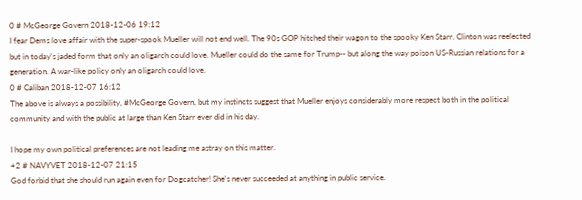0 # McGeorge Govern 2018-12-06 19:12
I fear Dems love affair with the super-spook Mueller will not end well. The 90s GOP hitched their wagon to the spooky Ken Starr. Clinton was reelected but in today's jaded form that only an oligarch could love. Mueller could do the same for Trump-- but along the way poison US-Russian relations for a generation. A war-like policy only an oligarch could love.
0 # Caliban 2018-12-07 16:12
The above is always a possibility, #McGeorge Govern, but my instincts suggest that Mueller enjoys considerably more respect both in the political community and with the public at large than Ken Starr ever did in his day.

I hope my own political preferences are not leading me astray on this matter.
+2 # NAVYVET 2018-12-07 21:15
God forbid that she should run again even for Dogcatcher! She's never succeeded at anything in public service.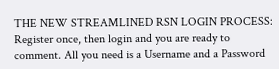THE NEW STREAMLINED RSN LOGIN PROCESS: Register once, then login and you are ready to comment. All you need is a Username and a Password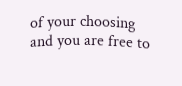of your choosing and you are free to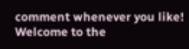comment whenever you like! Welcome to the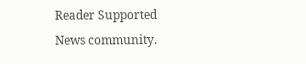Reader Supported News community.